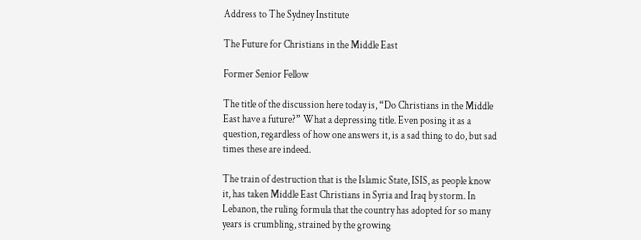Address to The Sydney Institute

The Future for Christians in the Middle East

Former Senior Fellow

The title of the discussion here today is, “Do Christians in the Middle East have a future?” What a depressing title. Even posing it as a question, regardless of how one answers it, is a sad thing to do, but sad times these are indeed.

The train of destruction that is the Islamic State, ISIS, as people know it, has taken Middle East Christians in Syria and Iraq by storm. In Lebanon, the ruling formula that the country has adopted for so many years is crumbling, strained by the growing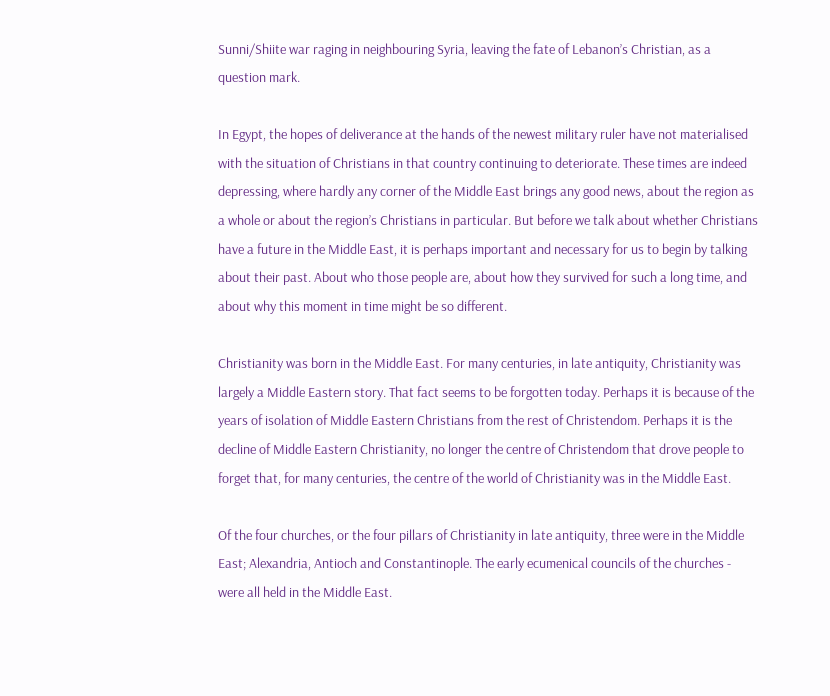Sunni/Shiite war raging in neighbouring Syria, leaving the fate of Lebanon’s Christian, as a question mark.

In Egypt, the hopes of deliverance at the hands of the newest military ruler have not materialised with the situation of Christians in that country continuing to deteriorate. These times are indeed depressing, where hardly any corner of the Middle East brings any good news, about the region as a whole or about the region’s Christians in particular. But before we talk about whether Christians have a future in the Middle East, it is perhaps important and necessary for us to begin by talking about their past. About who those people are, about how they survived for such a long time, and about why this moment in time might be so different.

Christianity was born in the Middle East. For many centuries, in late antiquity, Christianity was largely a Middle Eastern story. That fact seems to be forgotten today. Perhaps it is because of the years of isolation of Middle Eastern Christians from the rest of Christendom. Perhaps it is the decline of Middle Eastern Christianity, no longer the centre of Christendom that drove people to forget that, for many centuries, the centre of the world of Christianity was in the Middle East.

Of the four churches, or the four pillars of Christianity in late antiquity, three were in the Middle East; Alexandria, Antioch and Constantinople. The early ecumenical councils of the churches - were all held in the Middle East.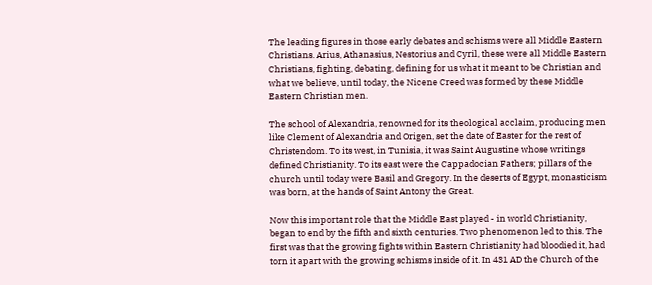The leading figures in those early debates and schisms were all Middle Eastern Christians. Arius, Athanasius, Nestorius and Cyril, these were all Middle Eastern Christians, fighting, debating, defining for us what it meant to be Christian and what we believe, until today, the Nicene Creed was formed by these Middle Eastern Christian men.

The school of Alexandria, renowned for its theological acclaim, producing men like Clement of Alexandria and Origen, set the date of Easter for the rest of Christendom. To its west, in Tunisia, it was Saint Augustine whose writings defined Christianity. To its east were the Cappadocian Fathers; pillars of the church until today were Basil and Gregory. In the deserts of Egypt, monasticism was born, at the hands of Saint Antony the Great.

Now this important role that the Middle East played - in world Christianity, began to end by the fifth and sixth centuries. Two phenomenon led to this. The first was that the growing fights within Eastern Christianity had bloodied it, had torn it apart with the growing schisms inside of it. In 431 AD the Church of the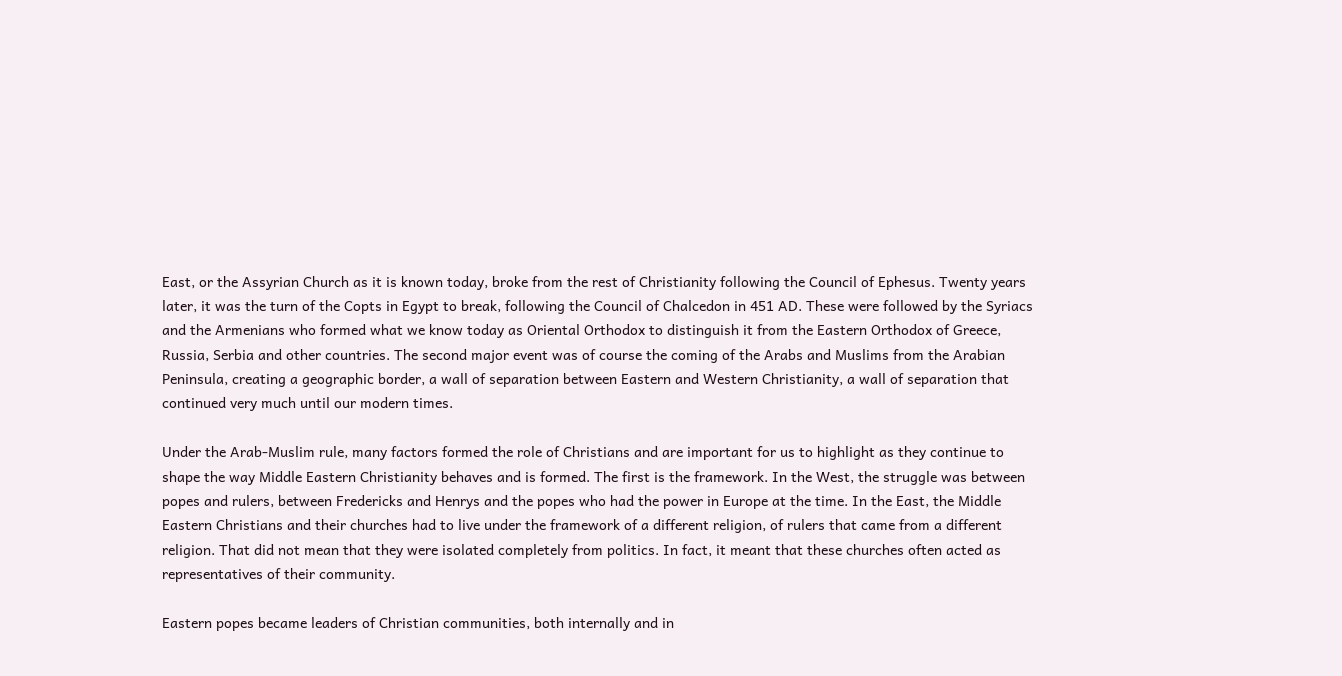East, or the Assyrian Church as it is known today, broke from the rest of Christianity following the Council of Ephesus. Twenty years later, it was the turn of the Copts in Egypt to break, following the Council of Chalcedon in 451 AD. These were followed by the Syriacs and the Armenians who formed what we know today as Oriental Orthodox to distinguish it from the Eastern Orthodox of Greece, Russia, Serbia and other countries. The second major event was of course the coming of the Arabs and Muslims from the Arabian Peninsula, creating a geographic border, a wall of separation between Eastern and Western Christianity, a wall of separation that continued very much until our modern times.

Under the Arab-Muslim rule, many factors formed the role of Christians and are important for us to highlight as they continue to shape the way Middle Eastern Christianity behaves and is formed. The first is the framework. In the West, the struggle was between popes and rulers, between Fredericks and Henrys and the popes who had the power in Europe at the time. In the East, the Middle Eastern Christians and their churches had to live under the framework of a different religion, of rulers that came from a different religion. That did not mean that they were isolated completely from politics. In fact, it meant that these churches often acted as representatives of their community.

Eastern popes became leaders of Christian communities, both internally and in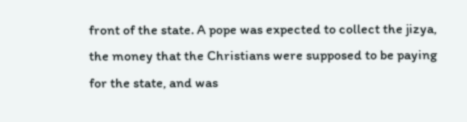front of the state. A pope was expected to collect the jizya, the money that the Christians were supposed to be paying for the state, and was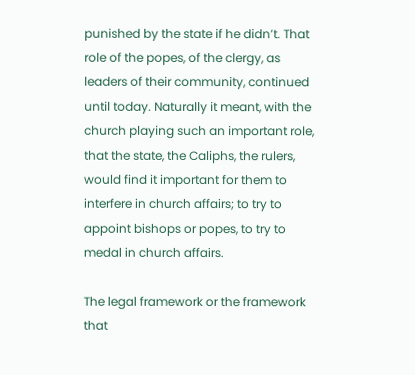punished by the state if he didn’t. That role of the popes, of the clergy, as leaders of their community, continued until today. Naturally it meant, with the church playing such an important role, that the state, the Caliphs, the rulers, would find it important for them to interfere in church affairs; to try to appoint bishops or popes, to try to medal in church affairs.

The legal framework or the framework that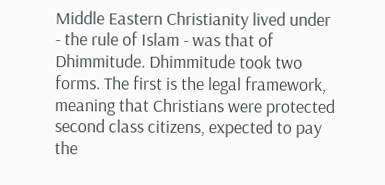Middle Eastern Christianity lived under - the rule of Islam - was that of Dhimmitude. Dhimmitude took two forms. The first is the legal framework, meaning that Christians were protected second class citizens, expected to pay the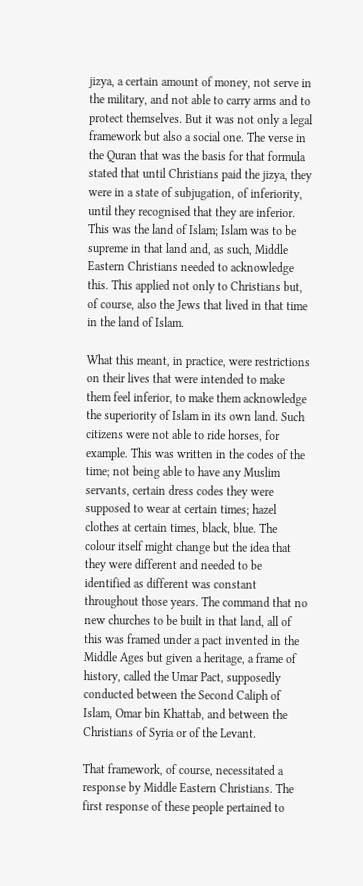jizya, a certain amount of money, not serve in the military, and not able to carry arms and to protect themselves. But it was not only a legal framework but also a social one. The verse in the Quran that was the basis for that formula stated that until Christians paid the jizya, they were in a state of subjugation, of inferiority, until they recognised that they are inferior. This was the land of Islam; Islam was to be supreme in that land and, as such, Middle Eastern Christians needed to acknowledge this. This applied not only to Christians but, of course, also the Jews that lived in that time in the land of Islam.

What this meant, in practice, were restrictions on their lives that were intended to make them feel inferior, to make them acknowledge the superiority of Islam in its own land. Such citizens were not able to ride horses, for example. This was written in the codes of the time; not being able to have any Muslim servants, certain dress codes they were supposed to wear at certain times; hazel clothes at certain times, black, blue. The colour itself might change but the idea that they were different and needed to be identified as different was constant throughout those years. The command that no new churches to be built in that land, all of this was framed under a pact invented in the Middle Ages but given a heritage, a frame of history, called the Umar Pact, supposedly conducted between the Second Caliph of Islam, Omar bin Khattab, and between the Christians of Syria or of the Levant.

That framework, of course, necessitated a response by Middle Eastern Christians. The first response of these people pertained to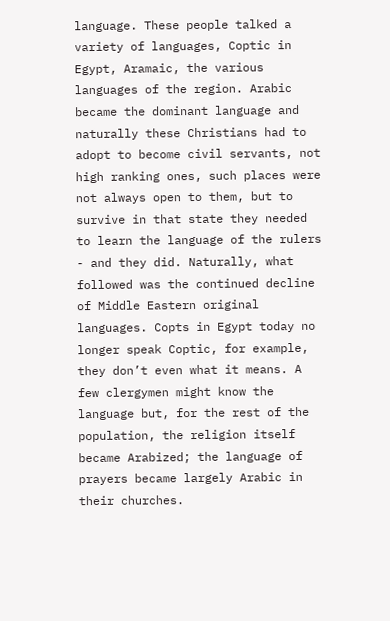language. These people talked a variety of languages, Coptic in Egypt, Aramaic, the various languages of the region. Arabic became the dominant language and naturally these Christians had to adopt to become civil servants, not high ranking ones, such places were not always open to them, but to survive in that state they needed to learn the language of the rulers - and they did. Naturally, what followed was the continued decline of Middle Eastern original languages. Copts in Egypt today no longer speak Coptic, for example, they don’t even what it means. A few clergymen might know the language but, for the rest of the population, the religion itself became Arabized; the language of prayers became largely Arabic in their churches.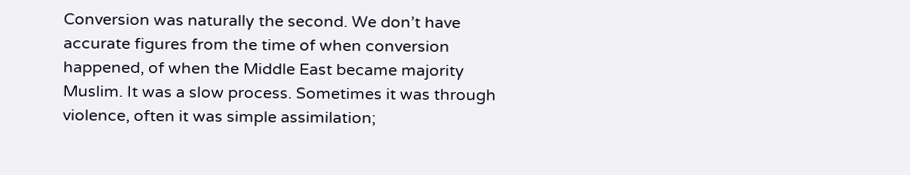Conversion was naturally the second. We don’t have accurate figures from the time of when conversion happened, of when the Middle East became majority Muslim. It was a slow process. Sometimes it was through violence, often it was simple assimilation;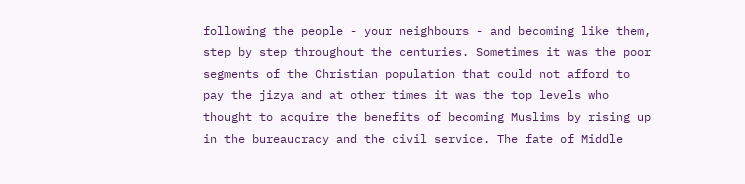following the people - your neighbours - and becoming like them, step by step throughout the centuries. Sometimes it was the poor segments of the Christian population that could not afford to pay the jizya and at other times it was the top levels who thought to acquire the benefits of becoming Muslims by rising up in the bureaucracy and the civil service. The fate of Middle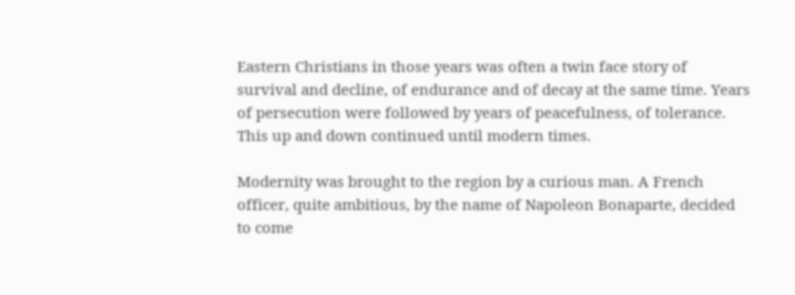Eastern Christians in those years was often a twin face story of survival and decline, of endurance and of decay at the same time. Years of persecution were followed by years of peacefulness, of tolerance. This up and down continued until modern times.

Modernity was brought to the region by a curious man. A French officer, quite ambitious, by the name of Napoleon Bonaparte, decided to come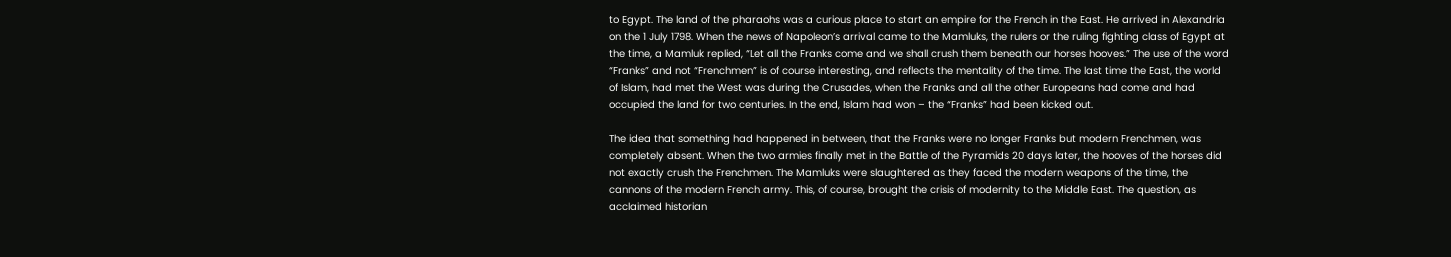to Egypt. The land of the pharaohs was a curious place to start an empire for the French in the East. He arrived in Alexandria on the 1 July 1798. When the news of Napoleon’s arrival came to the Mamluks, the rulers or the ruling fighting class of Egypt at the time, a Mamluk replied, “Let all the Franks come and we shall crush them beneath our horses hooves.” The use of the word “Franks” and not “Frenchmen” is of course interesting, and reflects the mentality of the time. The last time the East, the world of Islam, had met the West was during the Crusades, when the Franks and all the other Europeans had come and had occupied the land for two centuries. In the end, Islam had won – the “Franks” had been kicked out.

The idea that something had happened in between, that the Franks were no longer Franks but modern Frenchmen, was completely absent. When the two armies finally met in the Battle of the Pyramids 20 days later, the hooves of the horses did not exactly crush the Frenchmen. The Mamluks were slaughtered as they faced the modern weapons of the time, the cannons of the modern French army. This, of course, brought the crisis of modernity to the Middle East. The question, as acclaimed historian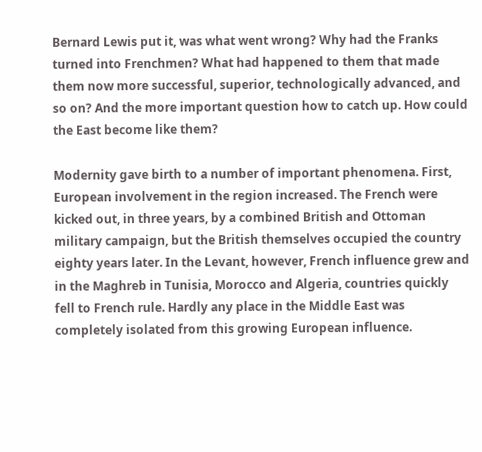Bernard Lewis put it, was what went wrong? Why had the Franks turned into Frenchmen? What had happened to them that made them now more successful, superior, technologically advanced, and so on? And the more important question how to catch up. How could the East become like them?

Modernity gave birth to a number of important phenomena. First, European involvement in the region increased. The French were kicked out, in three years, by a combined British and Ottoman military campaign, but the British themselves occupied the country eighty years later. In the Levant, however, French influence grew and in the Maghreb in Tunisia, Morocco and Algeria, countries quickly fell to French rule. Hardly any place in the Middle East was completely isolated from this growing European influence.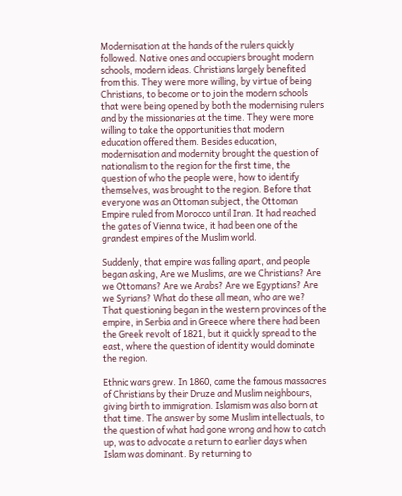Modernisation at the hands of the rulers quickly followed. Native ones and occupiers brought modern schools, modern ideas. Christians largely benefited from this. They were more willing, by virtue of being Christians, to become or to join the modern schools that were being opened by both the modernising rulers and by the missionaries at the time. They were more willing to take the opportunities that modern education offered them. Besides education, modernisation and modernity brought the question of nationalism to the region for the first time, the question of who the people were, how to identify themselves, was brought to the region. Before that everyone was an Ottoman subject, the Ottoman Empire ruled from Morocco until Iran. It had reached the gates of Vienna twice, it had been one of the grandest empires of the Muslim world.

Suddenly, that empire was falling apart, and people began asking, Are we Muslims, are we Christians? Are we Ottomans? Are we Arabs? Are we Egyptians? Are we Syrians? What do these all mean, who are we? That questioning began in the western provinces of the empire, in Serbia and in Greece where there had been the Greek revolt of 1821, but it quickly spread to the east, where the question of identity would dominate the region.

Ethnic wars grew. In 1860, came the famous massacres of Christians by their Druze and Muslim neighbours, giving birth to immigration. Islamism was also born at that time. The answer by some Muslim intellectuals, to the question of what had gone wrong and how to catch up, was to advocate a return to earlier days when Islam was dominant. By returning to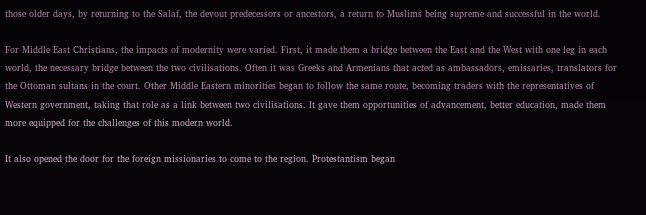those older days, by returning to the Salaf, the devout predecessors or ancestors, a return to Muslims being supreme and successful in the world.

For Middle East Christians, the impacts of modernity were varied. First, it made them a bridge between the East and the West with one leg in each world, the necessary bridge between the two civilisations. Often it was Greeks and Armenians that acted as ambassadors, emissaries, translators for the Ottoman sultans in the court. Other Middle Eastern minorities began to follow the same route, becoming traders with the representatives of Western government, taking that role as a link between two civilisations. It gave them opportunities of advancement, better education, made them more equipped for the challenges of this modern world.

It also opened the door for the foreign missionaries to come to the region. Protestantism began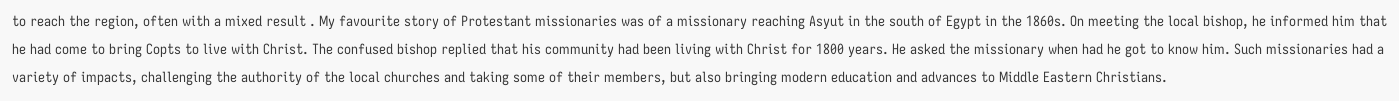to reach the region, often with a mixed result . My favourite story of Protestant missionaries was of a missionary reaching Asyut in the south of Egypt in the 1860s. On meeting the local bishop, he informed him that he had come to bring Copts to live with Christ. The confused bishop replied that his community had been living with Christ for 1800 years. He asked the missionary when had he got to know him. Such missionaries had a variety of impacts, challenging the authority of the local churches and taking some of their members, but also bringing modern education and advances to Middle Eastern Christians.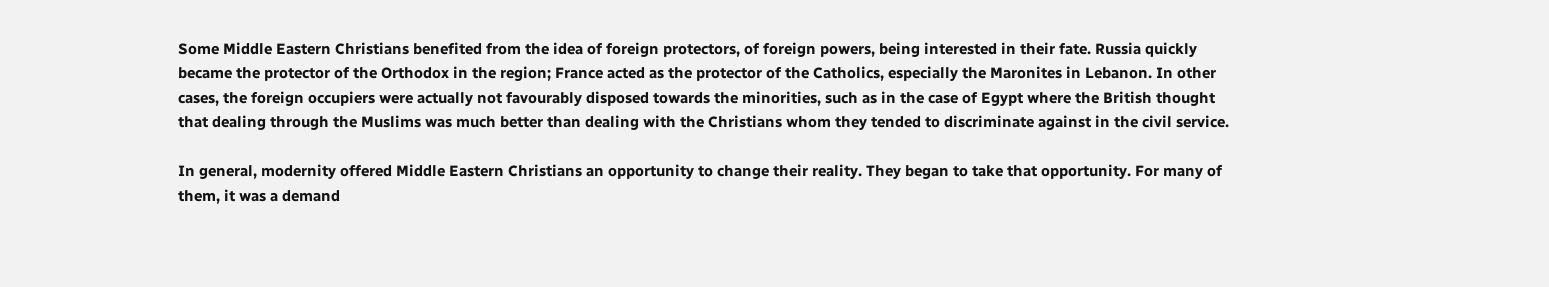Some Middle Eastern Christians benefited from the idea of foreign protectors, of foreign powers, being interested in their fate. Russia quickly became the protector of the Orthodox in the region; France acted as the protector of the Catholics, especially the Maronites in Lebanon. In other cases, the foreign occupiers were actually not favourably disposed towards the minorities, such as in the case of Egypt where the British thought that dealing through the Muslims was much better than dealing with the Christians whom they tended to discriminate against in the civil service.

In general, modernity offered Middle Eastern Christians an opportunity to change their reality. They began to take that opportunity. For many of them, it was a demand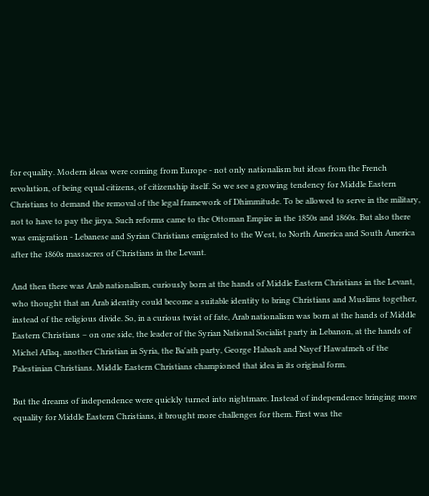for equality. Modern ideas were coming from Europe - not only nationalism but ideas from the French revolution, of being equal citizens, of citizenship itself. So we see a growing tendency for Middle Eastern Christians to demand the removal of the legal framework of Dhimmitude. To be allowed to serve in the military, not to have to pay the jizya. Such reforms came to the Ottoman Empire in the 1850s and 1860s. But also there was emigration - Lebanese and Syrian Christians emigrated to the West, to North America and South America after the 1860s massacres of Christians in the Levant.

And then there was Arab nationalism, curiously born at the hands of Middle Eastern Christians in the Levant, who thought that an Arab identity could become a suitable identity to bring Christians and Muslims together, instead of the religious divide. So, in a curious twist of fate, Arab nationalism was born at the hands of Middle Eastern Christians – on one side, the leader of the Syrian National Socialist party in Lebanon, at the hands of Michel Aflaq, another Christian in Syria, the Ba'ath party, George Habash and Nayef Hawatmeh of the Palestinian Christians. Middle Eastern Christians championed that idea in its original form.

But the dreams of independence were quickly turned into nightmare. Instead of independence bringing more equality for Middle Eastern Christians, it brought more challenges for them. First was the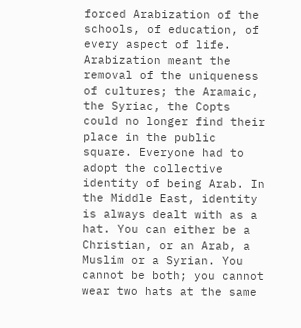forced Arabization of the schools, of education, of every aspect of life. Arabization meant the removal of the uniqueness of cultures; the Aramaic, the Syriac, the Copts could no longer find their place in the public square. Everyone had to adopt the collective identity of being Arab. In the Middle East, identity is always dealt with as a hat. You can either be a Christian, or an Arab, a Muslim or a Syrian. You cannot be both; you cannot wear two hats at the same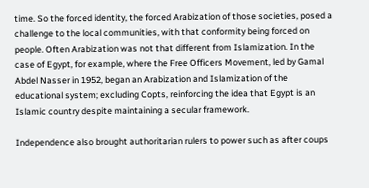time. So the forced identity, the forced Arabization of those societies, posed a challenge to the local communities, with that conformity being forced on people. Often Arabization was not that different from Islamization. In the case of Egypt, for example, where the Free Officers Movement, led by Gamal Abdel Nasser in 1952, began an Arabization and Islamization of the educational system; excluding Copts, reinforcing the idea that Egypt is an Islamic country despite maintaining a secular framework.

Independence also brought authoritarian rulers to power such as after coups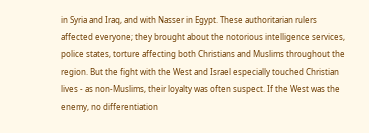in Syria and Iraq, and with Nasser in Egypt. These authoritarian rulers affected everyone; they brought about the notorious intelligence services, police states, torture affecting both Christians and Muslims throughout the region. But the fight with the West and Israel especially touched Christian lives - as non-Muslims, their loyalty was often suspect. If the West was the enemy, no differentiation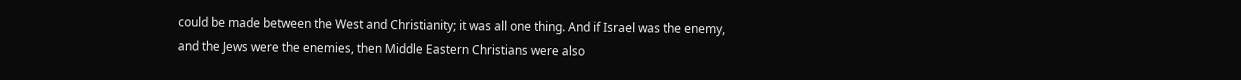could be made between the West and Christianity; it was all one thing. And if Israel was the enemy, and the Jews were the enemies, then Middle Eastern Christians were also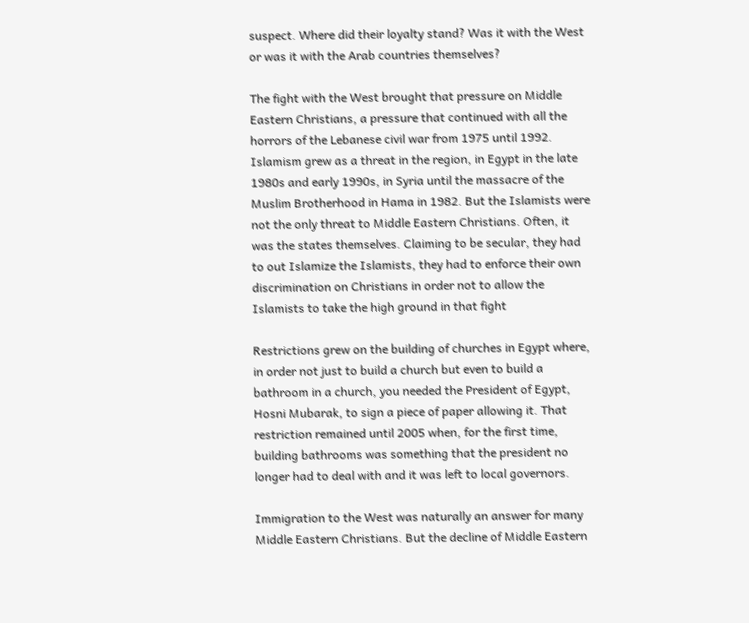suspect. Where did their loyalty stand? Was it with the West or was it with the Arab countries themselves?

The fight with the West brought that pressure on Middle Eastern Christians, a pressure that continued with all the horrors of the Lebanese civil war from 1975 until 1992. Islamism grew as a threat in the region, in Egypt in the late 1980s and early 1990s, in Syria until the massacre of the Muslim Brotherhood in Hama in 1982. But the Islamists were not the only threat to Middle Eastern Christians. Often, it was the states themselves. Claiming to be secular, they had to out Islamize the Islamists, they had to enforce their own discrimination on Christians in order not to allow the Islamists to take the high ground in that fight

Restrictions grew on the building of churches in Egypt where, in order not just to build a church but even to build a bathroom in a church, you needed the President of Egypt, Hosni Mubarak, to sign a piece of paper allowing it. That restriction remained until 2005 when, for the first time, building bathrooms was something that the president no longer had to deal with and it was left to local governors.

Immigration to the West was naturally an answer for many Middle Eastern Christians. But the decline of Middle Eastern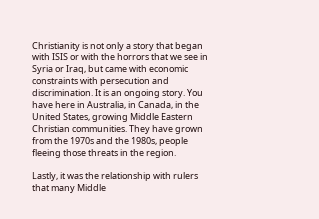Christianity is not only a story that began with ISIS or with the horrors that we see in Syria or Iraq, but came with economic constraints with persecution and discrimination. It is an ongoing story. You have here in Australia, in Canada, in the United States, growing Middle Eastern Christian communities. They have grown from the 1970s and the 1980s, people fleeing those threats in the region.

Lastly, it was the relationship with rulers that many Middle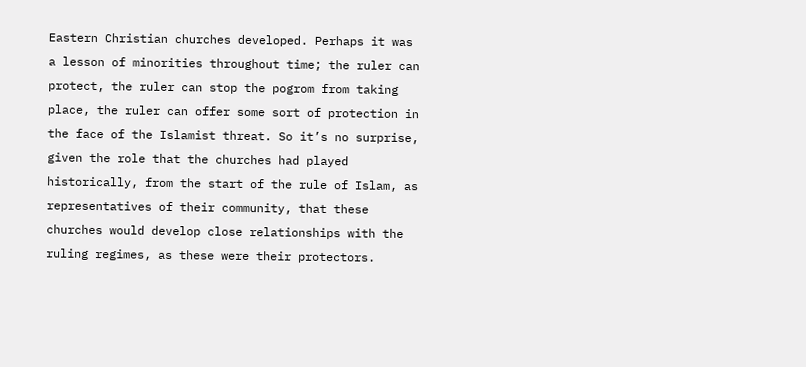Eastern Christian churches developed. Perhaps it was a lesson of minorities throughout time; the ruler can protect, the ruler can stop the pogrom from taking place, the ruler can offer some sort of protection in the face of the Islamist threat. So it’s no surprise, given the role that the churches had played historically, from the start of the rule of Islam, as representatives of their community, that these churches would develop close relationships with the ruling regimes, as these were their protectors.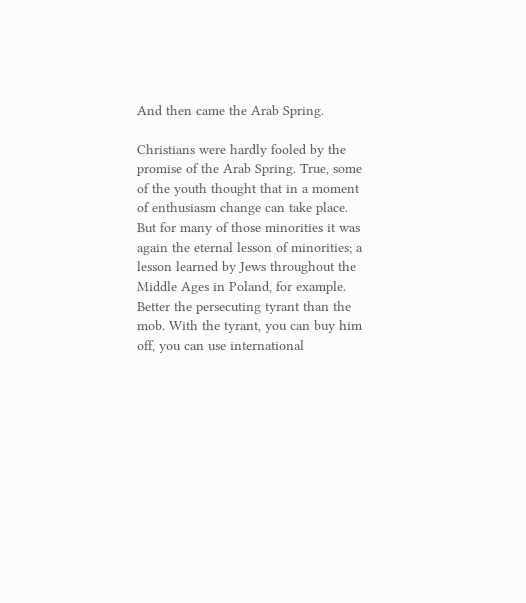And then came the Arab Spring.

Christians were hardly fooled by the promise of the Arab Spring. True, some of the youth thought that in a moment of enthusiasm change can take place. But for many of those minorities it was again the eternal lesson of minorities; a lesson learned by Jews throughout the Middle Ages in Poland, for example. Better the persecuting tyrant than the mob. With the tyrant, you can buy him off, you can use international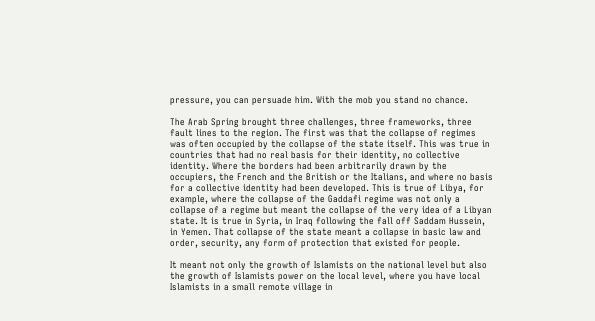pressure, you can persuade him. With the mob you stand no chance.

The Arab Spring brought three challenges, three frameworks, three fault lines to the region. The first was that the collapse of regimes was often occupied by the collapse of the state itself. This was true in countries that had no real basis for their identity, no collective identity. Where the borders had been arbitrarily drawn by the occupiers, the French and the British or the Italians, and where no basis for a collective identity had been developed. This is true of Libya, for example, where the collapse of the Gaddafi regime was not only a collapse of a regime but meant the collapse of the very idea of a Libyan state. It is true in Syria, in Iraq following the fall off Saddam Hussein, in Yemen. That collapse of the state meant a collapse in basic law and order, security, any form of protection that existed for people.

It meant not only the growth of Islamists on the national level but also the growth of Islamists power on the local level, where you have local Islamists in a small remote village in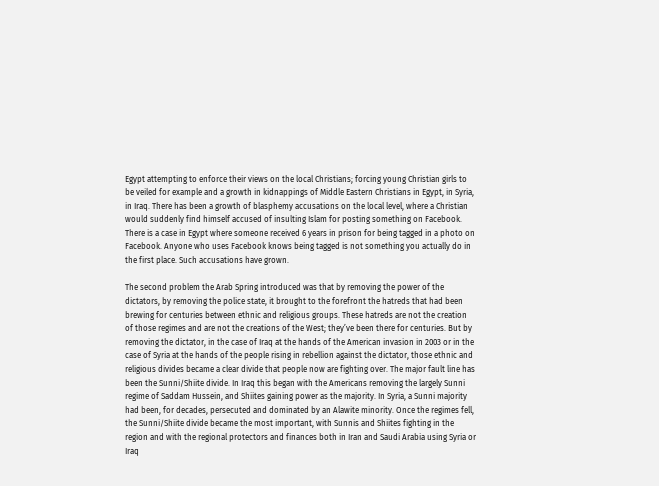Egypt attempting to enforce their views on the local Christians; forcing young Christian girls to be veiled for example and a growth in kidnappings of Middle Eastern Christians in Egypt, in Syria, in Iraq. There has been a growth of blasphemy accusations on the local level, where a Christian would suddenly find himself accused of insulting Islam for posting something on Facebook. There is a case in Egypt where someone received 6 years in prison for being tagged in a photo on Facebook. Anyone who uses Facebook knows being tagged is not something you actually do in the first place. Such accusations have grown.

The second problem the Arab Spring introduced was that by removing the power of the dictators, by removing the police state, it brought to the forefront the hatreds that had been brewing for centuries between ethnic and religious groups. These hatreds are not the creation of those regimes and are not the creations of the West; they’ve been there for centuries. But by removing the dictator, in the case of Iraq at the hands of the American invasion in 2003 or in the case of Syria at the hands of the people rising in rebellion against the dictator, those ethnic and religious divides became a clear divide that people now are fighting over. The major fault line has been the Sunni/Shiite divide. In Iraq this began with the Americans removing the largely Sunni regime of Saddam Hussein, and Shiites gaining power as the majority. In Syria, a Sunni majority had been, for decades, persecuted and dominated by an Alawite minority. Once the regimes fell, the Sunni/Shiite divide became the most important, with Sunnis and Shiites fighting in the region and with the regional protectors and finances both in Iran and Saudi Arabia using Syria or Iraq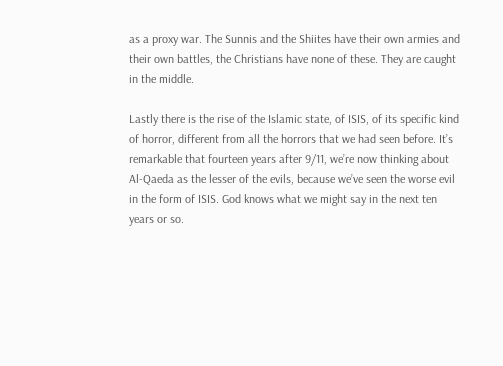as a proxy war. The Sunnis and the Shiites have their own armies and their own battles, the Christians have none of these. They are caught in the middle.

Lastly there is the rise of the Islamic state, of ISIS, of its specific kind of horror, different from all the horrors that we had seen before. It’s remarkable that fourteen years after 9/11, we’re now thinking about Al-Qaeda as the lesser of the evils, because we’ve seen the worse evil in the form of ISIS. God knows what we might say in the next ten years or so.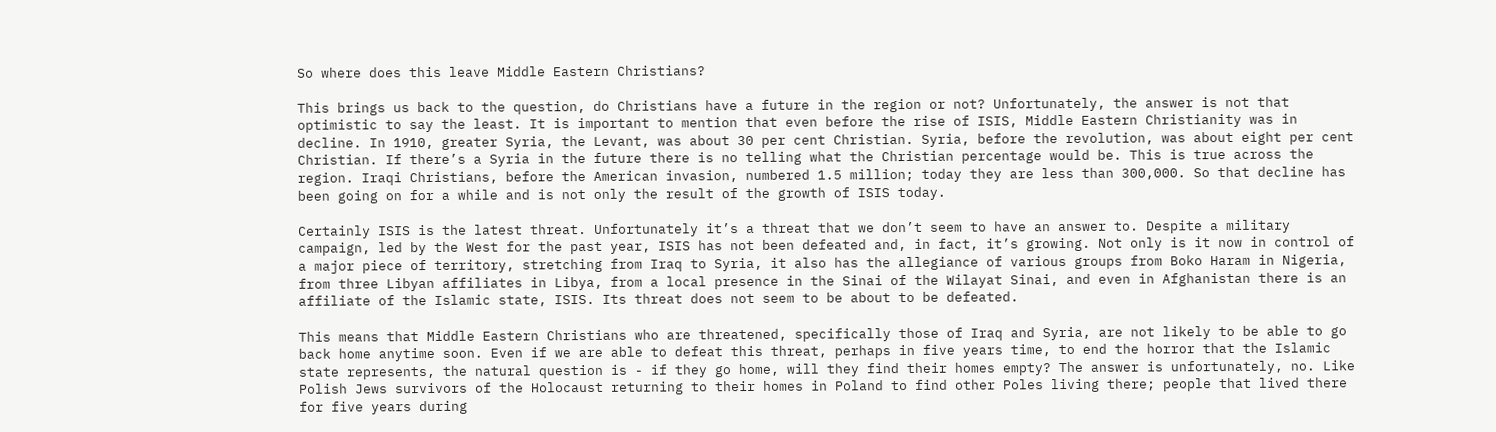So where does this leave Middle Eastern Christians?

This brings us back to the question, do Christians have a future in the region or not? Unfortunately, the answer is not that optimistic to say the least. It is important to mention that even before the rise of ISIS, Middle Eastern Christianity was in decline. In 1910, greater Syria, the Levant, was about 30 per cent Christian. Syria, before the revolution, was about eight per cent Christian. If there’s a Syria in the future there is no telling what the Christian percentage would be. This is true across the region. Iraqi Christians, before the American invasion, numbered 1.5 million; today they are less than 300,000. So that decline has been going on for a while and is not only the result of the growth of ISIS today.

Certainly ISIS is the latest threat. Unfortunately it’s a threat that we don’t seem to have an answer to. Despite a military campaign, led by the West for the past year, ISIS has not been defeated and, in fact, it’s growing. Not only is it now in control of a major piece of territory, stretching from Iraq to Syria, it also has the allegiance of various groups from Boko Haram in Nigeria, from three Libyan affiliates in Libya, from a local presence in the Sinai of the Wilayat Sinai, and even in Afghanistan there is an affiliate of the Islamic state, ISIS. Its threat does not seem to be about to be defeated.

This means that Middle Eastern Christians who are threatened, specifically those of Iraq and Syria, are not likely to be able to go back home anytime soon. Even if we are able to defeat this threat, perhaps in five years time, to end the horror that the Islamic state represents, the natural question is - if they go home, will they find their homes empty? The answer is unfortunately, no. Like Polish Jews survivors of the Holocaust returning to their homes in Poland to find other Poles living there; people that lived there for five years during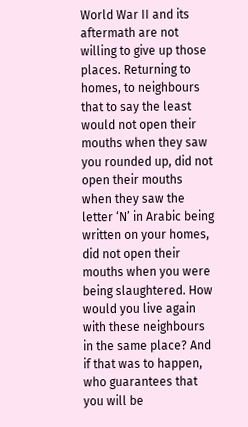World War II and its aftermath are not willing to give up those places. Returning to homes, to neighbours that to say the least would not open their mouths when they saw you rounded up, did not open their mouths when they saw the letter ‘N’ in Arabic being written on your homes, did not open their mouths when you were being slaughtered. How would you live again with these neighbours in the same place? And if that was to happen, who guarantees that you will be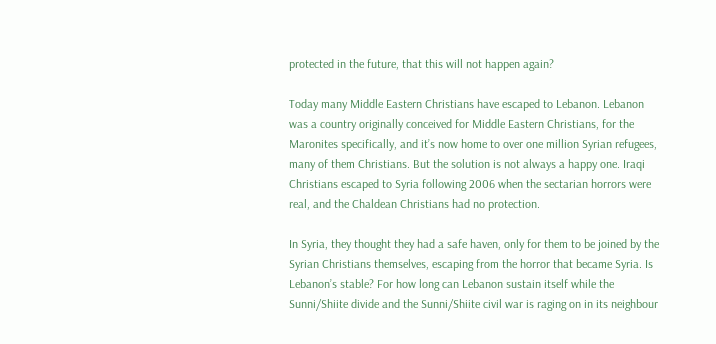protected in the future, that this will not happen again?

Today many Middle Eastern Christians have escaped to Lebanon. Lebanon was a country originally conceived for Middle Eastern Christians, for the Maronites specifically, and it’s now home to over one million Syrian refugees, many of them Christians. But the solution is not always a happy one. Iraqi Christians escaped to Syria following 2006 when the sectarian horrors were real, and the Chaldean Christians had no protection.

In Syria, they thought they had a safe haven, only for them to be joined by the Syrian Christians themselves, escaping from the horror that became Syria. Is Lebanon’s stable? For how long can Lebanon sustain itself while the Sunni/Shiite divide and the Sunni/Shiite civil war is raging on in its neighbour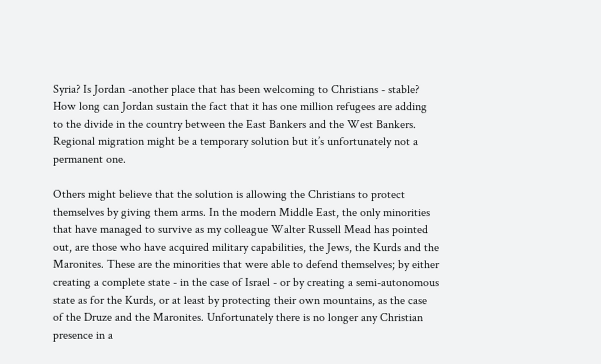Syria? Is Jordan -another place that has been welcoming to Christians - stable? How long can Jordan sustain the fact that it has one million refugees are adding to the divide in the country between the East Bankers and the West Bankers. Regional migration might be a temporary solution but it’s unfortunately not a permanent one.

Others might believe that the solution is allowing the Christians to protect themselves by giving them arms. In the modern Middle East, the only minorities that have managed to survive as my colleague Walter Russell Mead has pointed out, are those who have acquired military capabilities, the Jews, the Kurds and the Maronites. These are the minorities that were able to defend themselves; by either creating a complete state - in the case of Israel - or by creating a semi-autonomous state as for the Kurds, or at least by protecting their own mountains, as the case of the Druze and the Maronites. Unfortunately there is no longer any Christian presence in a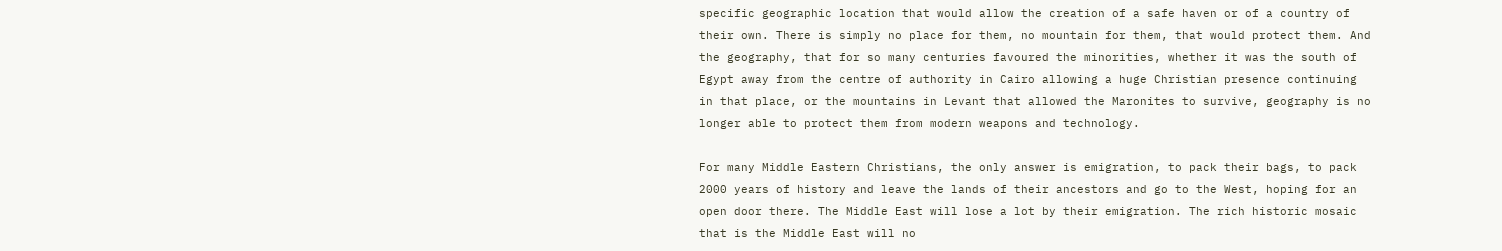specific geographic location that would allow the creation of a safe haven or of a country of their own. There is simply no place for them, no mountain for them, that would protect them. And the geography, that for so many centuries favoured the minorities, whether it was the south of Egypt away from the centre of authority in Cairo allowing a huge Christian presence continuing in that place, or the mountains in Levant that allowed the Maronites to survive, geography is no longer able to protect them from modern weapons and technology.

For many Middle Eastern Christians, the only answer is emigration, to pack their bags, to pack 2000 years of history and leave the lands of their ancestors and go to the West, hoping for an open door there. The Middle East will lose a lot by their emigration. The rich historic mosaic that is the Middle East will no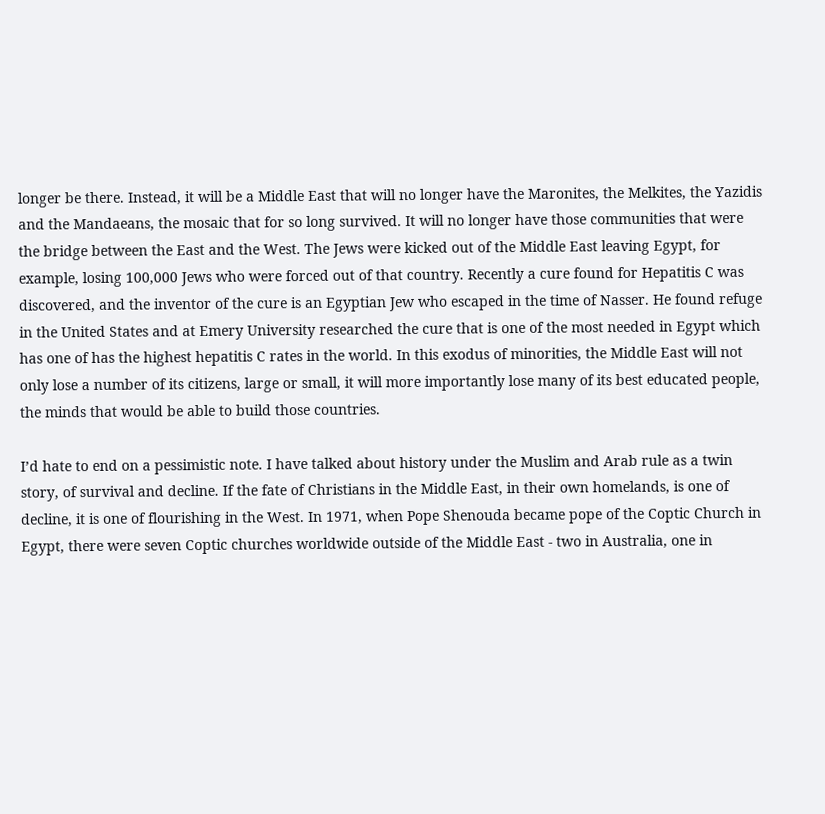longer be there. Instead, it will be a Middle East that will no longer have the Maronites, the Melkites, the Yazidis and the Mandaeans, the mosaic that for so long survived. It will no longer have those communities that were the bridge between the East and the West. The Jews were kicked out of the Middle East leaving Egypt, for example, losing 100,000 Jews who were forced out of that country. Recently a cure found for Hepatitis C was discovered, and the inventor of the cure is an Egyptian Jew who escaped in the time of Nasser. He found refuge in the United States and at Emery University researched the cure that is one of the most needed in Egypt which has one of has the highest hepatitis C rates in the world. In this exodus of minorities, the Middle East will not only lose a number of its citizens, large or small, it will more importantly lose many of its best educated people, the minds that would be able to build those countries.

I’d hate to end on a pessimistic note. I have talked about history under the Muslim and Arab rule as a twin story, of survival and decline. If the fate of Christians in the Middle East, in their own homelands, is one of decline, it is one of flourishing in the West. In 1971, when Pope Shenouda became pope of the Coptic Church in Egypt, there were seven Coptic churches worldwide outside of the Middle East - two in Australia, one in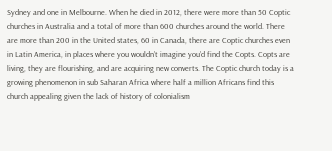Sydney and one in Melbourne. When he died in 2012, there were more than 50 Coptic churches in Australia and a total of more than 600 churches around the world. There are more than 200 in the United states, 60 in Canada, there are Coptic churches even in Latin America, in places where you wouldn’t imagine you’d find the Copts. Copts are living, they are flourishing, and are acquiring new converts. The Coptic church today is a growing phenomenon in sub Saharan Africa where half a million Africans find this church appealing given the lack of history of colonialism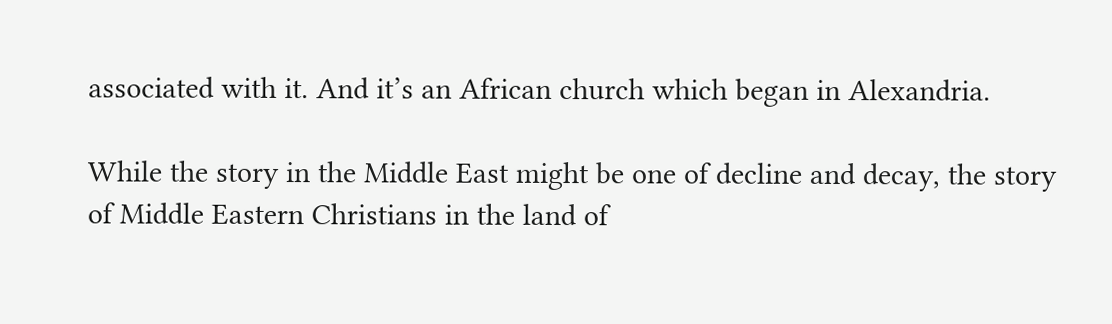associated with it. And it’s an African church which began in Alexandria.

While the story in the Middle East might be one of decline and decay, the story of Middle Eastern Christians in the land of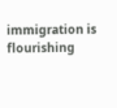immigration is flourishing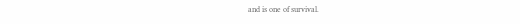and is one of survival.